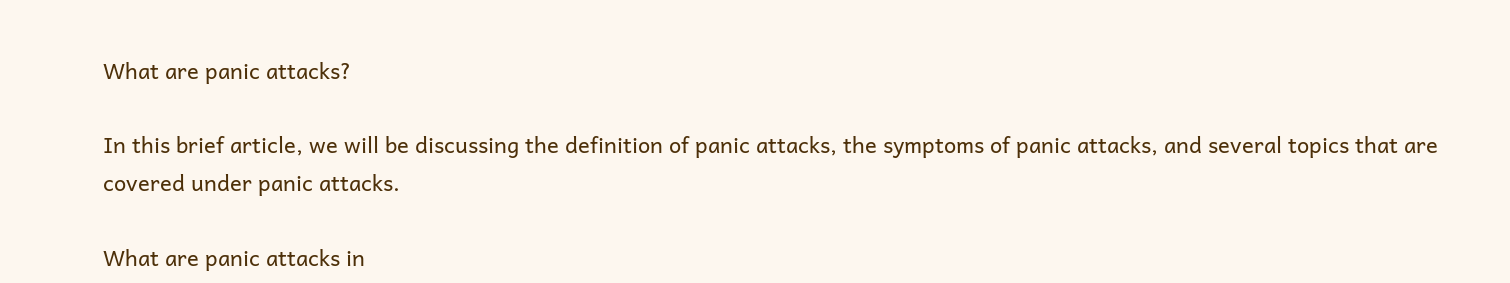What are panic attacks?

In this brief article, we will be discussing the definition of panic attacks, the symptoms of panic attacks, and several topics that are covered under panic attacks.

What are panic attacks in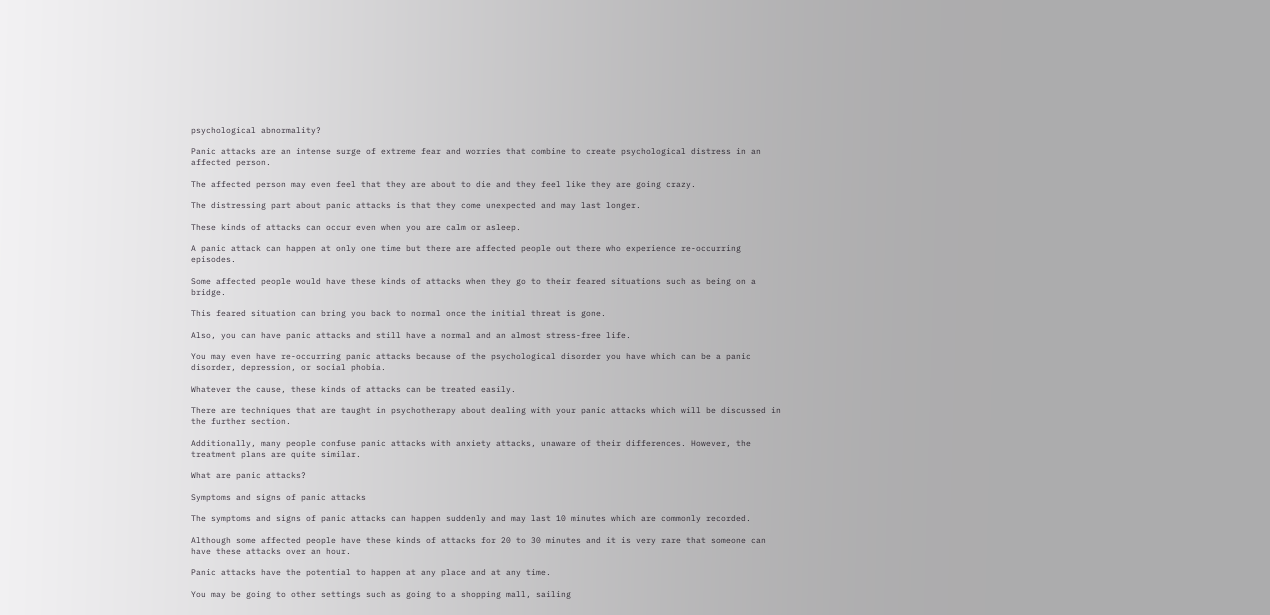psychological abnormality?

Panic attacks are an intense surge of extreme fear and worries that combine to create psychological distress in an affected person.

The affected person may even feel that they are about to die and they feel like they are going crazy.

The distressing part about panic attacks is that they come unexpected and may last longer.

These kinds of attacks can occur even when you are calm or asleep.

A panic attack can happen at only one time but there are affected people out there who experience re-occurring episodes.

Some affected people would have these kinds of attacks when they go to their feared situations such as being on a bridge.

This feared situation can bring you back to normal once the initial threat is gone.

Also, you can have panic attacks and still have a normal and an almost stress-free life.

You may even have re-occurring panic attacks because of the psychological disorder you have which can be a panic disorder, depression, or social phobia.

Whatever the cause, these kinds of attacks can be treated easily.

There are techniques that are taught in psychotherapy about dealing with your panic attacks which will be discussed in the further section.

Additionally, many people confuse panic attacks with anxiety attacks, unaware of their differences. However, the treatment plans are quite similar.

What are panic attacks?

Symptoms and signs of panic attacks

The symptoms and signs of panic attacks can happen suddenly and may last 10 minutes which are commonly recorded.

Although some affected people have these kinds of attacks for 20 to 30 minutes and it is very rare that someone can have these attacks over an hour.

Panic attacks have the potential to happen at any place and at any time.

You may be going to other settings such as going to a shopping mall, sailing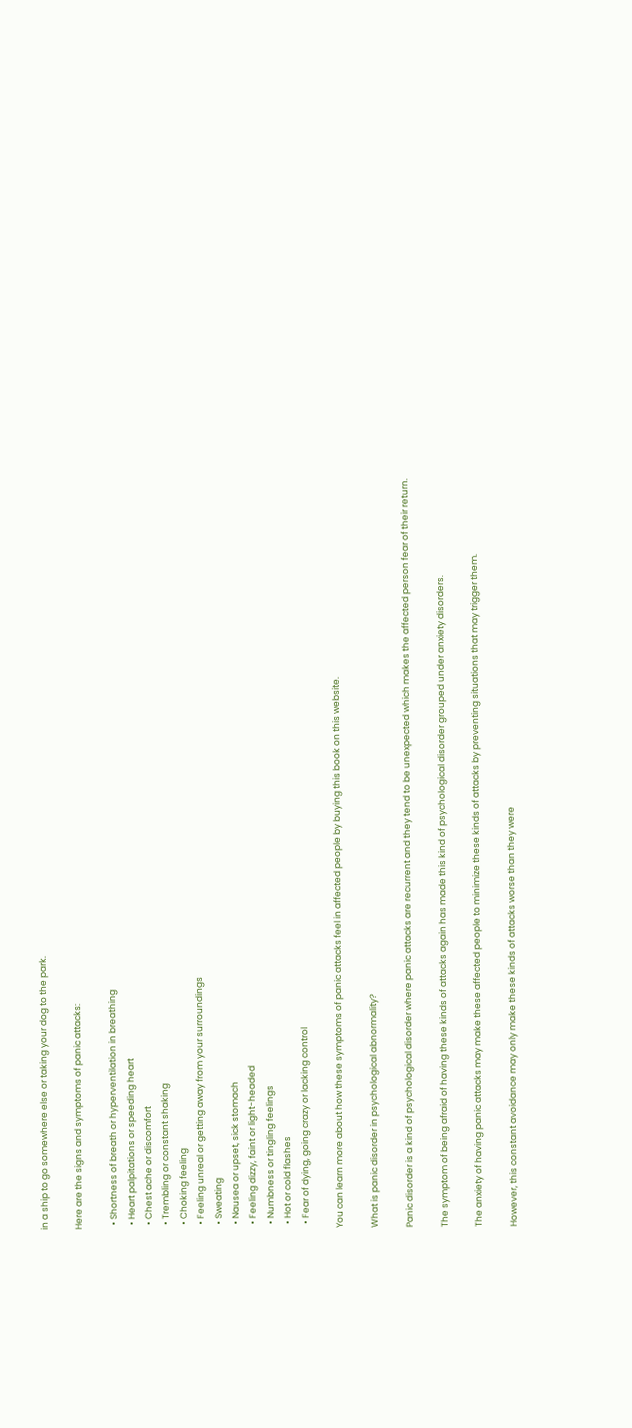in a ship to go somewhere else or taking your dog to the park.

Here are the signs and symptoms of panic attacks:

  • Shortness of breath or hyperventilation in breathing
  • Heart palpitations or speeding heart
  • Chest ache or discomfort
  • Trembling or constant shaking
  • Choking feeling
  • Feeling unreal or getting away from your surroundings
  • Sweating
  • Nausea or upset, sick stomach
  • Feeling dizzy, faint or light-headed
  • Numbness or tingling feelings
  • Hot or cold flashes
  • Fear of dying, going crazy or lacking control

You can learn more about how these symptoms of panic attacks feel in affected people by buying this book on this website.

What is panic disorder in psychological abnormality?

Panic disorder is a kind of psychological disorder where panic attacks are recurrent and they tend to be unexpected which makes the affected person fear of their return.

The symptom of being afraid of having these kinds of attacks again has made this kind of psychological disorder grouped under anxiety disorders.

The anxiety of having panic attacks may make these affected people to minimize these kinds of attacks by preventing situations that may trigger them.

However, this constant avoidance may only make these kinds of attacks worse than they were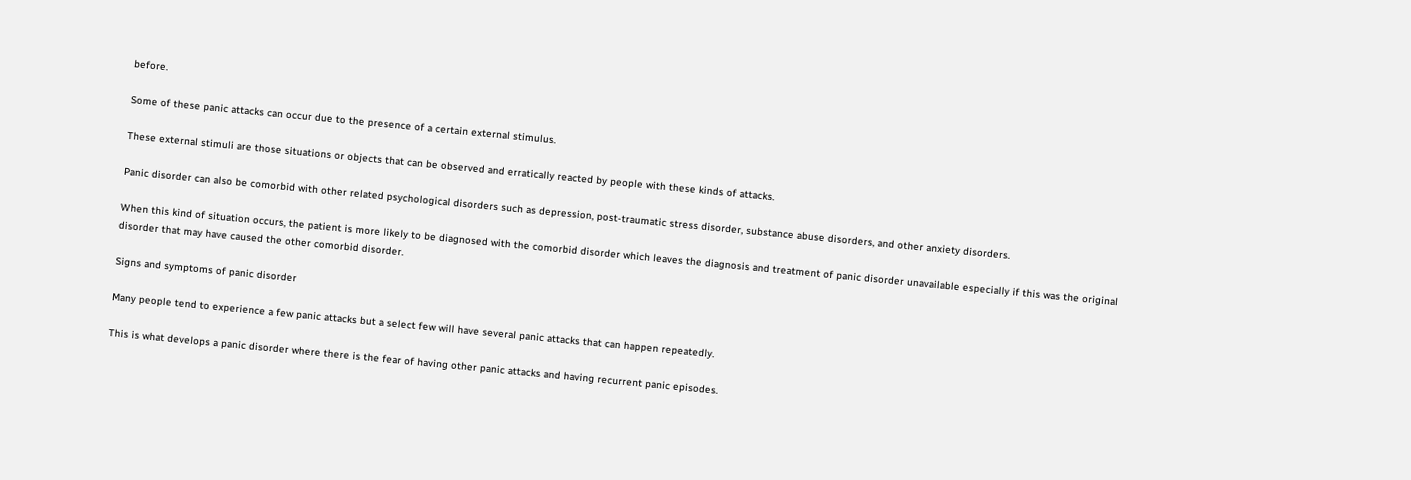before.

Some of these panic attacks can occur due to the presence of a certain external stimulus.

These external stimuli are those situations or objects that can be observed and erratically reacted by people with these kinds of attacks.

Panic disorder can also be comorbid with other related psychological disorders such as depression, post-traumatic stress disorder, substance abuse disorders, and other anxiety disorders.

When this kind of situation occurs, the patient is more likely to be diagnosed with the comorbid disorder which leaves the diagnosis and treatment of panic disorder unavailable especially if this was the original disorder that may have caused the other comorbid disorder.

Signs and symptoms of panic disorder

Many people tend to experience a few panic attacks but a select few will have several panic attacks that can happen repeatedly.

This is what develops a panic disorder where there is the fear of having other panic attacks and having recurrent panic episodes.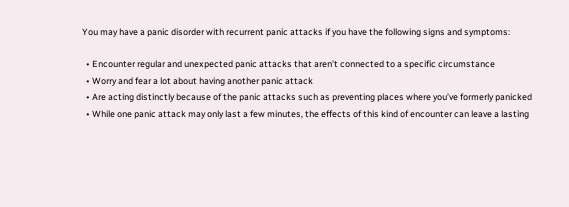You may have a panic disorder with recurrent panic attacks if you have the following signs and symptoms:

  • Encounter regular and unexpected panic attacks that aren’t connected to a specific circumstance
  • Worry and fear a lot about having another panic attack
  • Are acting distinctly because of the panic attacks such as preventing places where you’ve formerly panicked
  • While one panic attack may only last a few minutes, the effects of this kind of encounter can leave a lasting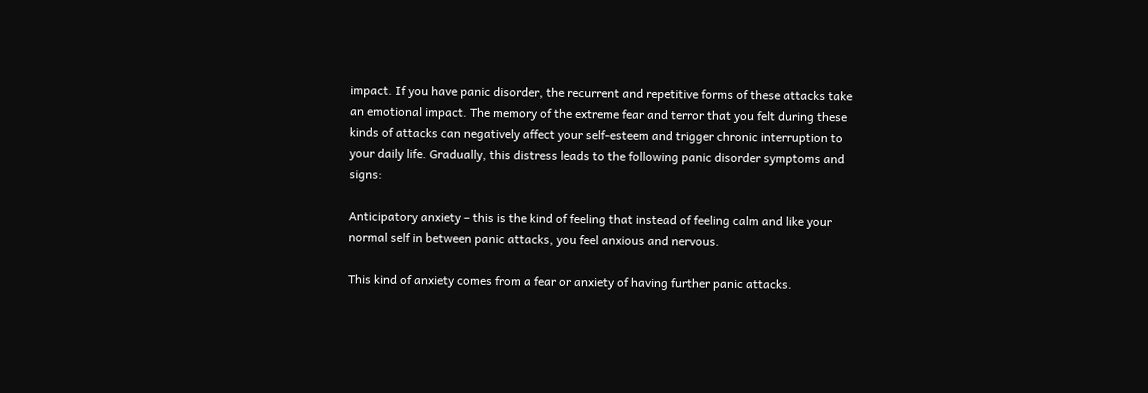impact. If you have panic disorder, the recurrent and repetitive forms of these attacks take an emotional impact. The memory of the extreme fear and terror that you felt during these kinds of attacks can negatively affect your self-esteem and trigger chronic interruption to your daily life. Gradually, this distress leads to the following panic disorder symptoms and signs:

Anticipatory anxiety – this is the kind of feeling that instead of feeling calm and like your normal self in between panic attacks, you feel anxious and nervous.

This kind of anxiety comes from a fear or anxiety of having further panic attacks.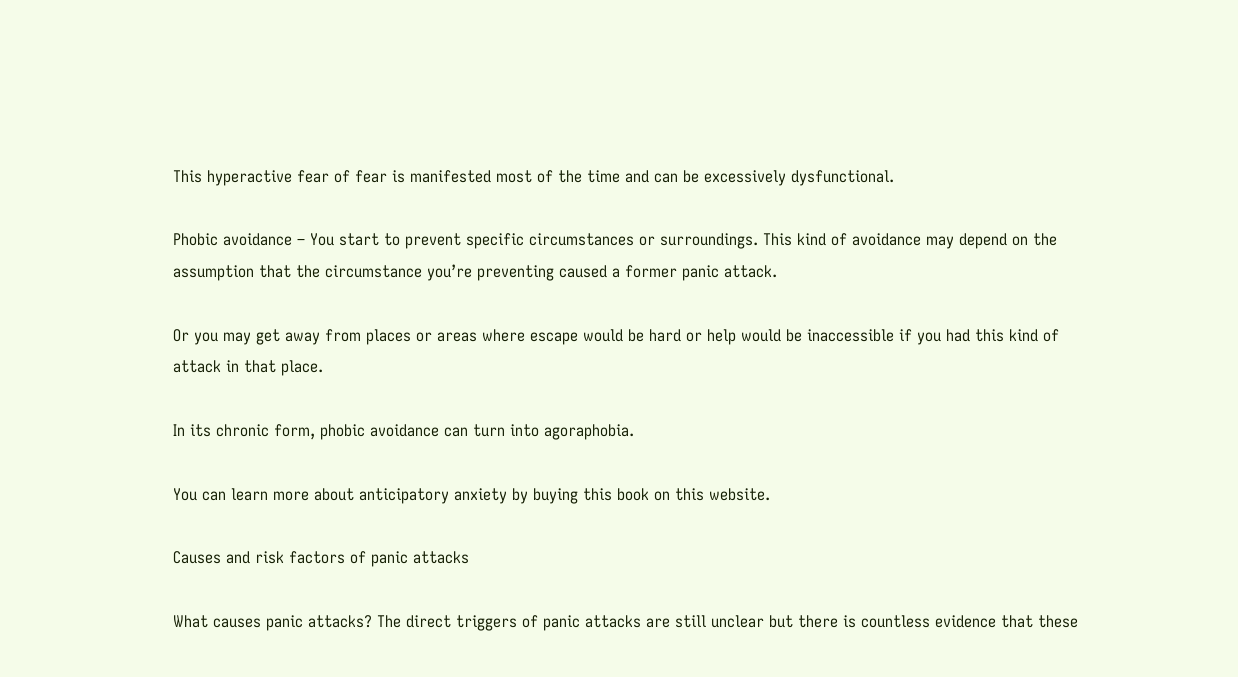This hyperactive fear of fear is manifested most of the time and can be excessively dysfunctional.

Phobic avoidance – You start to prevent specific circumstances or surroundings. This kind of avoidance may depend on the assumption that the circumstance you’re preventing caused a former panic attack.

Or you may get away from places or areas where escape would be hard or help would be inaccessible if you had this kind of attack in that place.

In its chronic form, phobic avoidance can turn into agoraphobia.

You can learn more about anticipatory anxiety by buying this book on this website.

Causes and risk factors of panic attacks

What causes panic attacks? The direct triggers of panic attacks are still unclear but there is countless evidence that these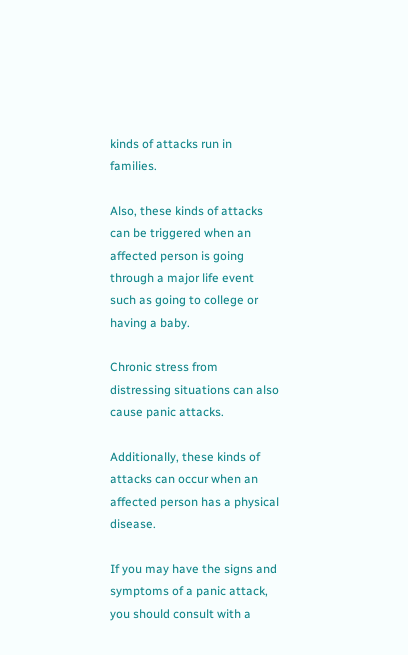kinds of attacks run in families.

Also, these kinds of attacks can be triggered when an affected person is going through a major life event such as going to college or having a baby.

Chronic stress from distressing situations can also cause panic attacks.

Additionally, these kinds of attacks can occur when an affected person has a physical disease.

If you may have the signs and symptoms of a panic attack, you should consult with a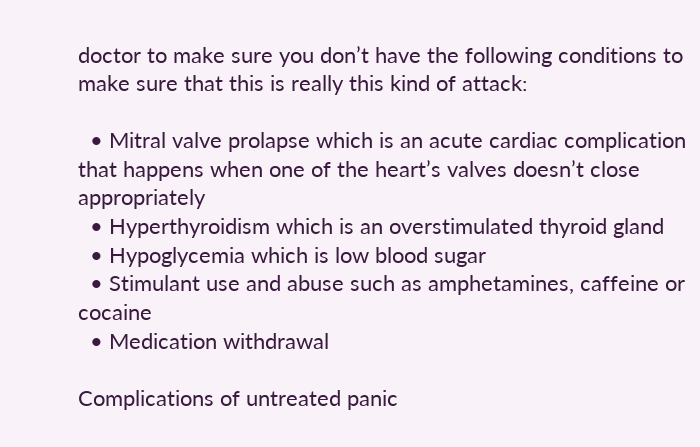doctor to make sure you don’t have the following conditions to make sure that this is really this kind of attack:

  • Mitral valve prolapse which is an acute cardiac complication that happens when one of the heart’s valves doesn’t close appropriately
  • Hyperthyroidism which is an overstimulated thyroid gland
  • Hypoglycemia which is low blood sugar
  • Stimulant use and abuse such as amphetamines, caffeine or cocaine
  • Medication withdrawal

Complications of untreated panic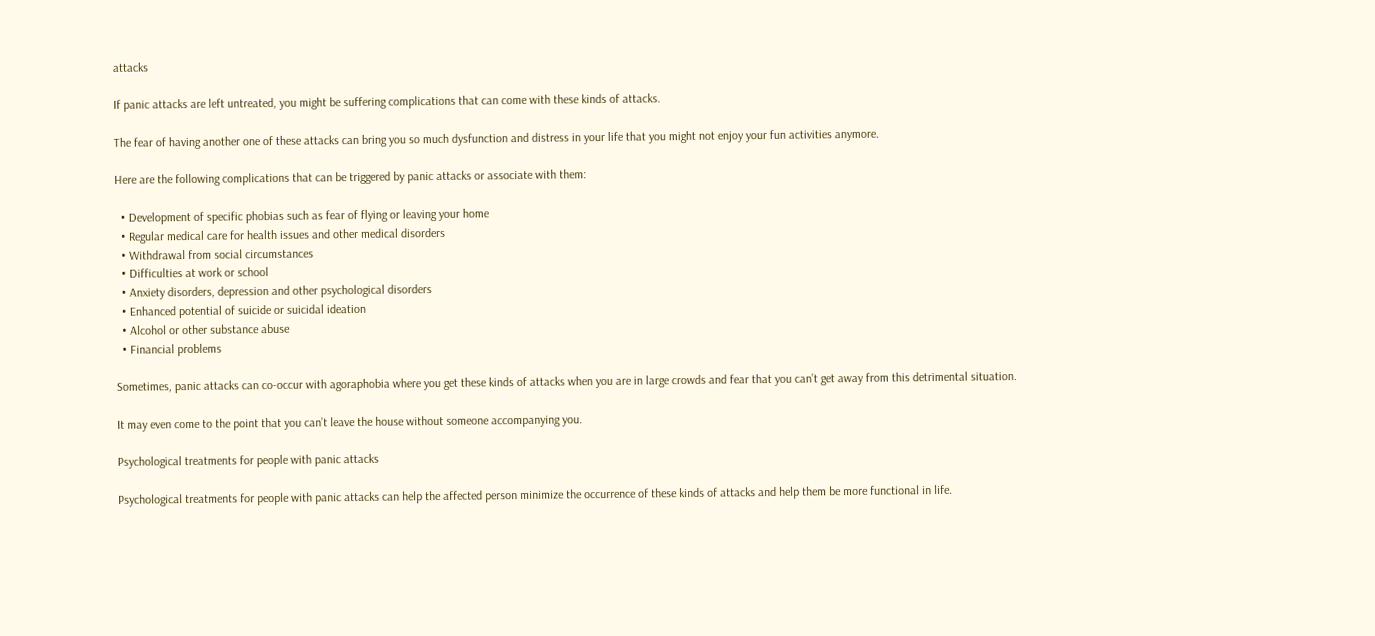attacks

If panic attacks are left untreated, you might be suffering complications that can come with these kinds of attacks.

The fear of having another one of these attacks can bring you so much dysfunction and distress in your life that you might not enjoy your fun activities anymore.

Here are the following complications that can be triggered by panic attacks or associate with them:

  • Development of specific phobias such as fear of flying or leaving your home
  • Regular medical care for health issues and other medical disorders
  • Withdrawal from social circumstances
  • Difficulties at work or school
  • Anxiety disorders, depression and other psychological disorders
  • Enhanced potential of suicide or suicidal ideation
  • Alcohol or other substance abuse
  • Financial problems

Sometimes, panic attacks can co-occur with agoraphobia where you get these kinds of attacks when you are in large crowds and fear that you can’t get away from this detrimental situation.

It may even come to the point that you can’t leave the house without someone accompanying you.

Psychological treatments for people with panic attacks

Psychological treatments for people with panic attacks can help the affected person minimize the occurrence of these kinds of attacks and help them be more functional in life.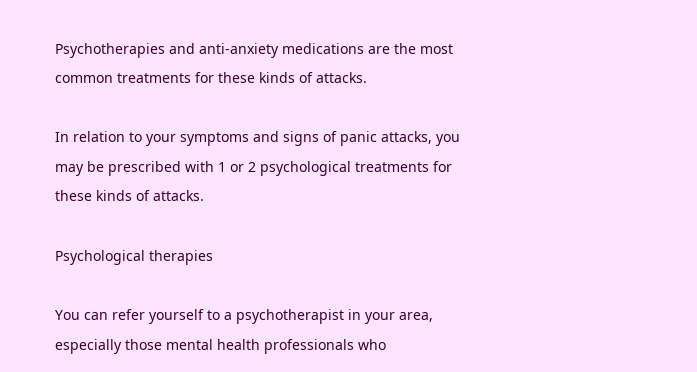Psychotherapies and anti-anxiety medications are the most common treatments for these kinds of attacks.

In relation to your symptoms and signs of panic attacks, you may be prescribed with 1 or 2 psychological treatments for these kinds of attacks.

Psychological therapies

You can refer yourself to a psychotherapist in your area, especially those mental health professionals who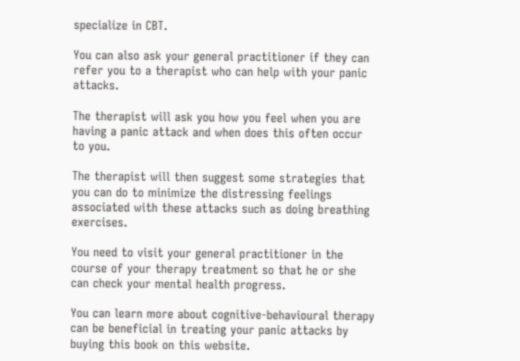specialize in CBT.

You can also ask your general practitioner if they can refer you to a therapist who can help with your panic attacks.

The therapist will ask you how you feel when you are having a panic attack and when does this often occur to you.

The therapist will then suggest some strategies that you can do to minimize the distressing feelings associated with these attacks such as doing breathing exercises.

You need to visit your general practitioner in the course of your therapy treatment so that he or she can check your mental health progress.

You can learn more about cognitive-behavioural therapy can be beneficial in treating your panic attacks by buying this book on this website.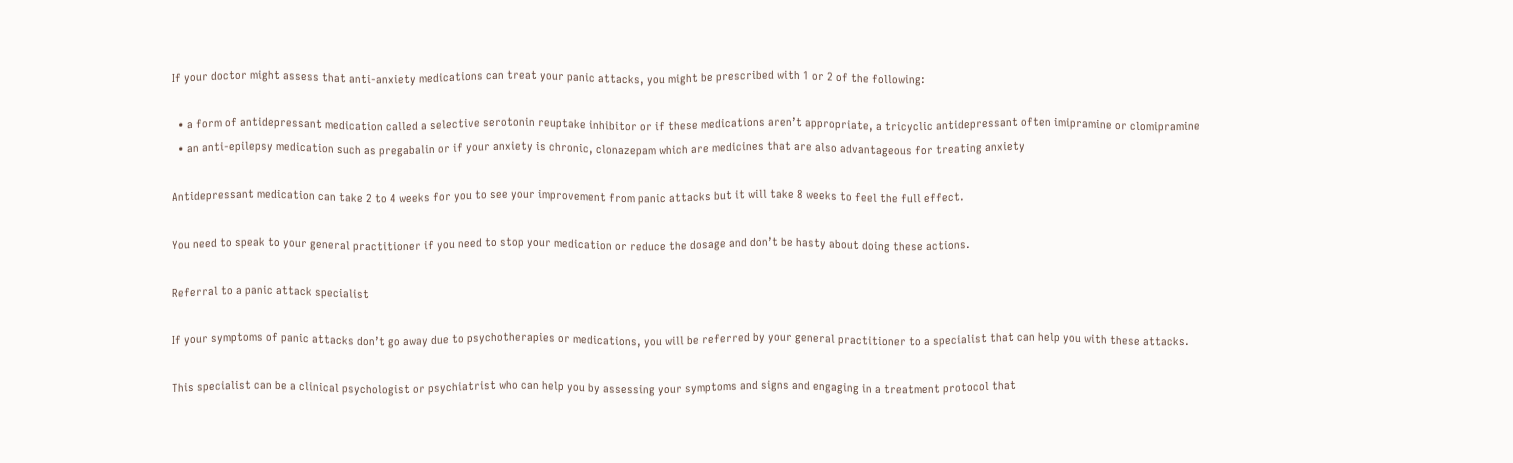If your doctor might assess that anti-anxiety medications can treat your panic attacks, you might be prescribed with 1 or 2 of the following:

  • a form of antidepressant medication called a selective serotonin reuptake inhibitor or if these medications aren’t appropriate, a tricyclic antidepressant often imipramine or clomipramine
  • an anti-epilepsy medication such as pregabalin or if your anxiety is chronic, clonazepam which are medicines that are also advantageous for treating anxiety

Antidepressant medication can take 2 to 4 weeks for you to see your improvement from panic attacks but it will take 8 weeks to feel the full effect.

You need to speak to your general practitioner if you need to stop your medication or reduce the dosage and don’t be hasty about doing these actions.

Referral to a panic attack specialist

If your symptoms of panic attacks don’t go away due to psychotherapies or medications, you will be referred by your general practitioner to a specialist that can help you with these attacks.

This specialist can be a clinical psychologist or psychiatrist who can help you by assessing your symptoms and signs and engaging in a treatment protocol that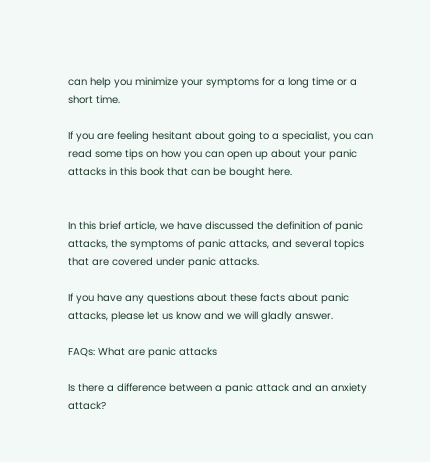can help you minimize your symptoms for a long time or a short time.

If you are feeling hesitant about going to a specialist, you can read some tips on how you can open up about your panic attacks in this book that can be bought here.


In this brief article, we have discussed the definition of panic attacks, the symptoms of panic attacks, and several topics that are covered under panic attacks.

If you have any questions about these facts about panic attacks, please let us know and we will gladly answer.

FAQs: What are panic attacks

Is there a difference between a panic attack and an anxiety attack?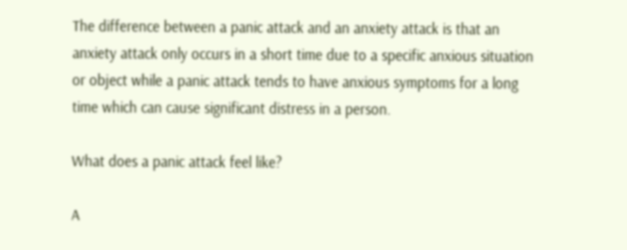The difference between a panic attack and an anxiety attack is that an anxiety attack only occurs in a short time due to a specific anxious situation or object while a panic attack tends to have anxious symptoms for a long time which can cause significant distress in a person.

What does a panic attack feel like?

A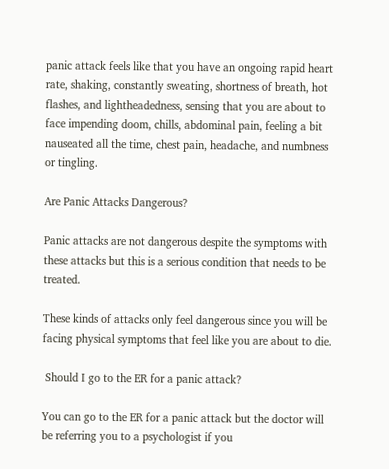panic attack feels like that you have an ongoing rapid heart rate, shaking, constantly sweating, shortness of breath, hot flashes, and lightheadedness, sensing that you are about to face impending doom, chills, abdominal pain, feeling a bit nauseated all the time, chest pain, headache, and numbness or tingling.

Are Panic Attacks Dangerous?

Panic attacks are not dangerous despite the symptoms with these attacks but this is a serious condition that needs to be treated.

These kinds of attacks only feel dangerous since you will be facing physical symptoms that feel like you are about to die.

 Should I go to the ER for a panic attack?

You can go to the ER for a panic attack but the doctor will be referring you to a psychologist if you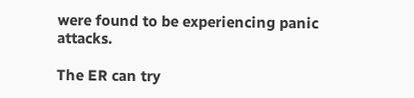were found to be experiencing panic attacks.

The ER can try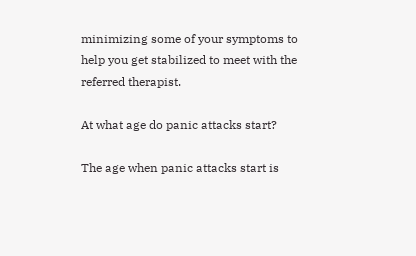minimizing some of your symptoms to help you get stabilized to meet with the referred therapist.

At what age do panic attacks start?

The age when panic attacks start is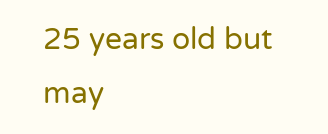25 years old but may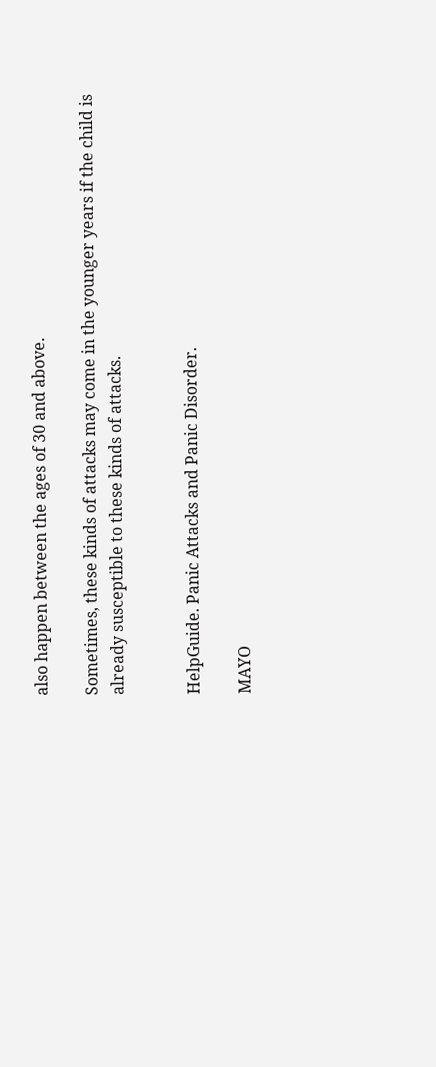also happen between the ages of 30 and above.

Sometimes, these kinds of attacks may come in the younger years if the child is already susceptible to these kinds of attacks.


HelpGuide. Panic Attacks and Panic Disorder.

MAYO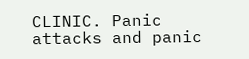CLINIC. Panic attacks and panic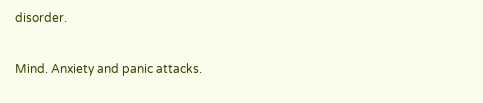disorder.

Mind. Anxiety and panic attacks.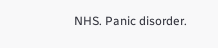NHS. Panic disorder.